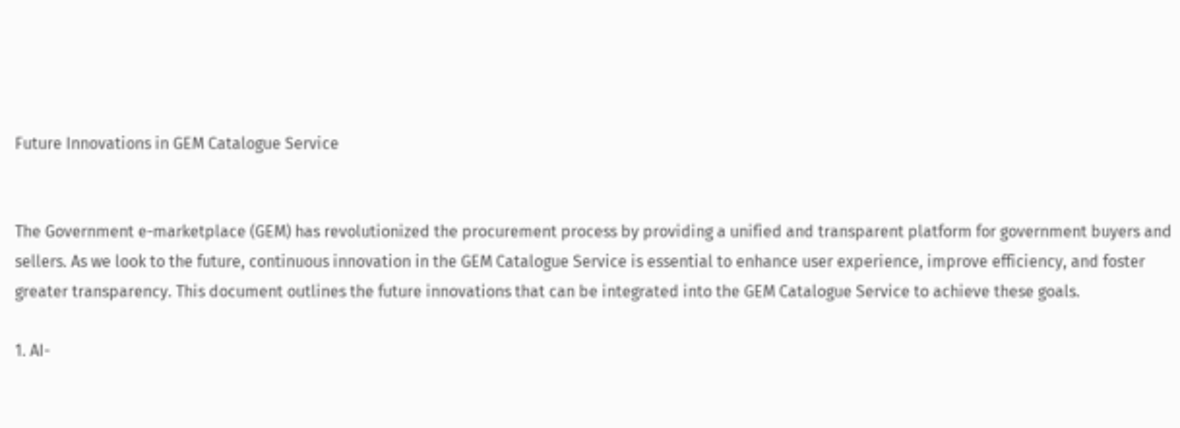Future Innovations in GEM Catalogue Service


The Government e-marketplace (GEM) has revolutionized the procurement process by providing a unified and transparent platform for government buyers and sellers. As we look to the future, continuous innovation in the GEM Catalogue Service is essential to enhance user experience, improve efficiency, and foster greater transparency. This document outlines the future innovations that can be integrated into the GEM Catalogue Service to achieve these goals.

1. AI-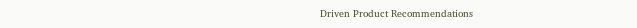Driven Product Recommendations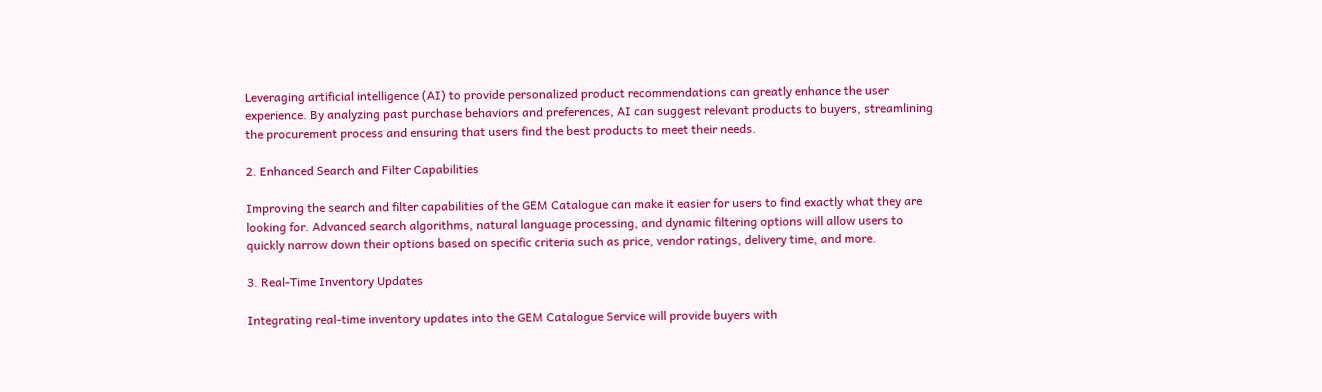Leveraging artificial intelligence (AI) to provide personalized product recommendations can greatly enhance the user experience. By analyzing past purchase behaviors and preferences, AI can suggest relevant products to buyers, streamlining the procurement process and ensuring that users find the best products to meet their needs.

2. Enhanced Search and Filter Capabilities

Improving the search and filter capabilities of the GEM Catalogue can make it easier for users to find exactly what they are looking for. Advanced search algorithms, natural language processing, and dynamic filtering options will allow users to quickly narrow down their options based on specific criteria such as price, vendor ratings, delivery time, and more.

3. Real-Time Inventory Updates

Integrating real-time inventory updates into the GEM Catalogue Service will provide buyers with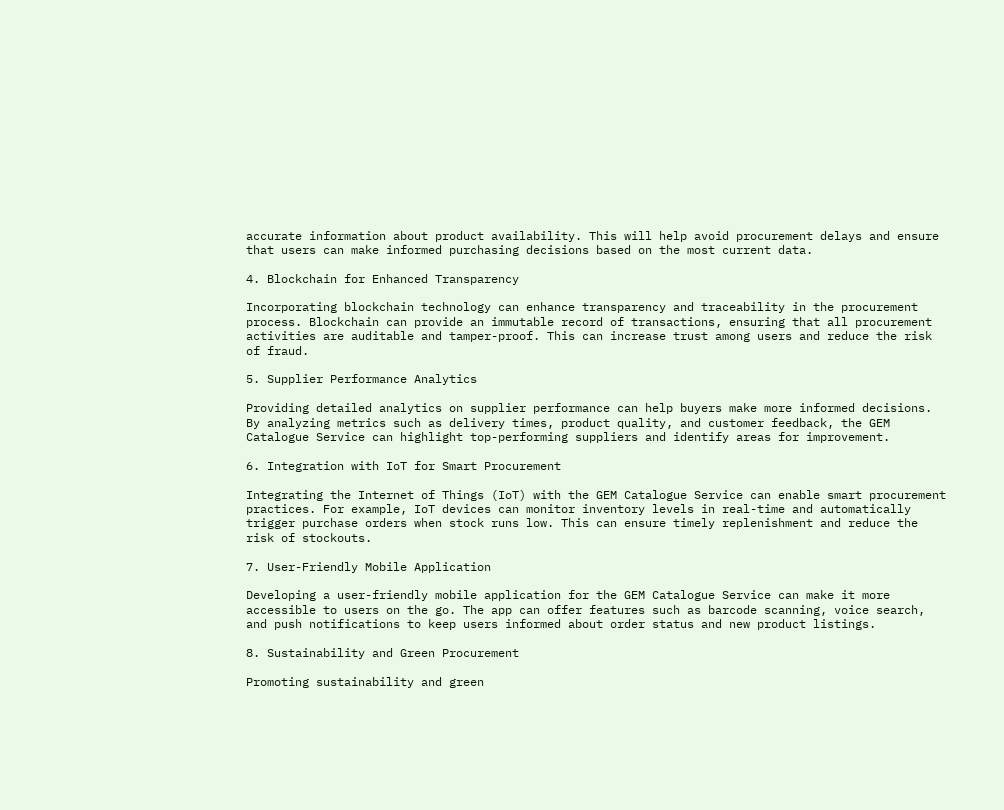accurate information about product availability. This will help avoid procurement delays and ensure that users can make informed purchasing decisions based on the most current data.

4. Blockchain for Enhanced Transparency

Incorporating blockchain technology can enhance transparency and traceability in the procurement process. Blockchain can provide an immutable record of transactions, ensuring that all procurement activities are auditable and tamper-proof. This can increase trust among users and reduce the risk of fraud.

5. Supplier Performance Analytics

Providing detailed analytics on supplier performance can help buyers make more informed decisions. By analyzing metrics such as delivery times, product quality, and customer feedback, the GEM Catalogue Service can highlight top-performing suppliers and identify areas for improvement.

6. Integration with IoT for Smart Procurement

Integrating the Internet of Things (IoT) with the GEM Catalogue Service can enable smart procurement practices. For example, IoT devices can monitor inventory levels in real-time and automatically trigger purchase orders when stock runs low. This can ensure timely replenishment and reduce the risk of stockouts.

7. User-Friendly Mobile Application

Developing a user-friendly mobile application for the GEM Catalogue Service can make it more accessible to users on the go. The app can offer features such as barcode scanning, voice search, and push notifications to keep users informed about order status and new product listings.

8. Sustainability and Green Procurement

Promoting sustainability and green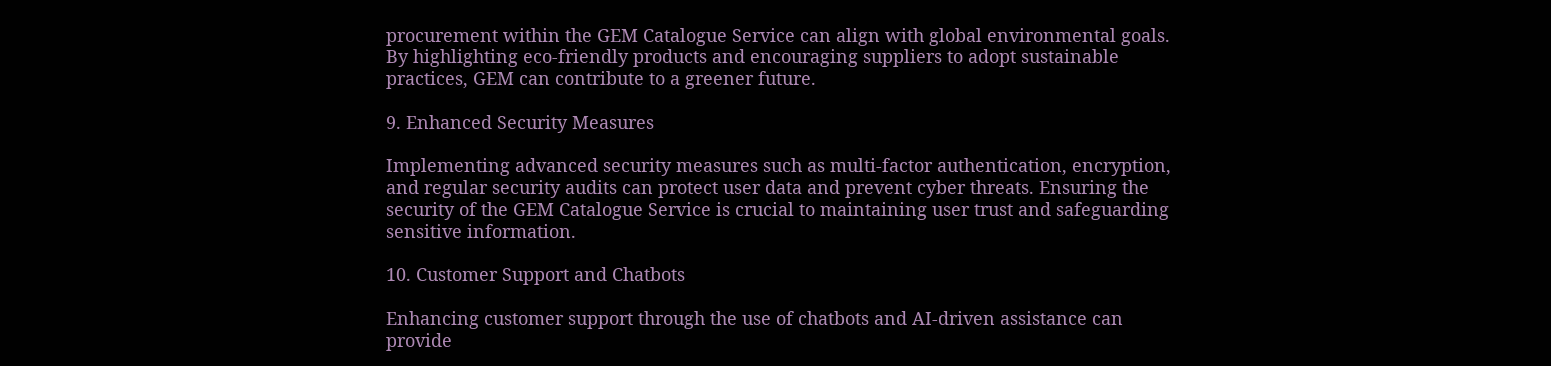procurement within the GEM Catalogue Service can align with global environmental goals. By highlighting eco-friendly products and encouraging suppliers to adopt sustainable practices, GEM can contribute to a greener future.

9. Enhanced Security Measures

Implementing advanced security measures such as multi-factor authentication, encryption, and regular security audits can protect user data and prevent cyber threats. Ensuring the security of the GEM Catalogue Service is crucial to maintaining user trust and safeguarding sensitive information.

10. Customer Support and Chatbots

Enhancing customer support through the use of chatbots and AI-driven assistance can provide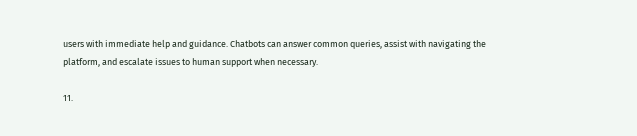users with immediate help and guidance. Chatbots can answer common queries, assist with navigating the platform, and escalate issues to human support when necessary.

11.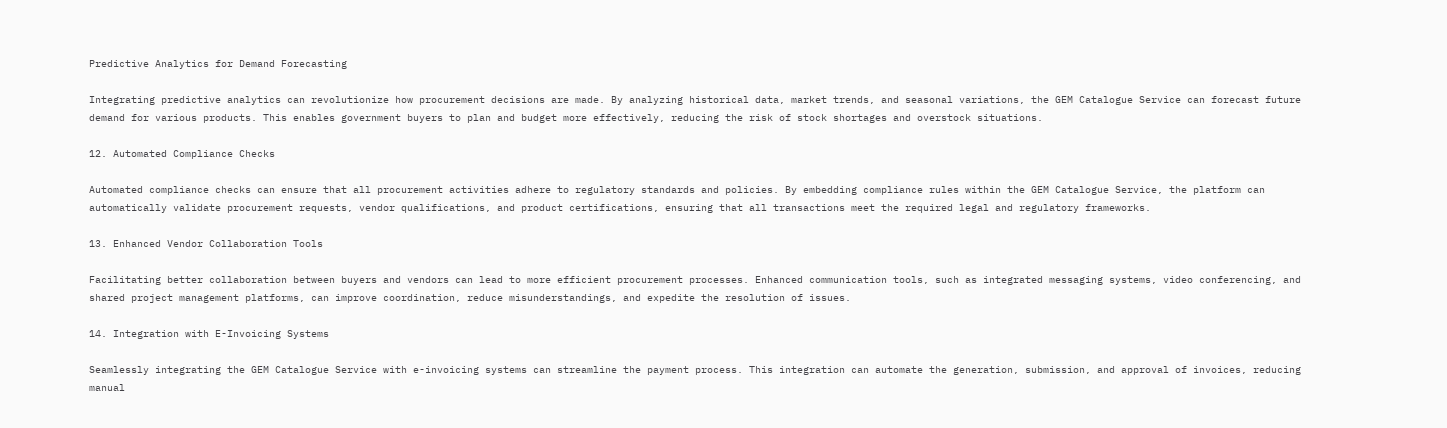Predictive Analytics for Demand Forecasting

Integrating predictive analytics can revolutionize how procurement decisions are made. By analyzing historical data, market trends, and seasonal variations, the GEM Catalogue Service can forecast future demand for various products. This enables government buyers to plan and budget more effectively, reducing the risk of stock shortages and overstock situations.

12. Automated Compliance Checks

Automated compliance checks can ensure that all procurement activities adhere to regulatory standards and policies. By embedding compliance rules within the GEM Catalogue Service, the platform can automatically validate procurement requests, vendor qualifications, and product certifications, ensuring that all transactions meet the required legal and regulatory frameworks.

13. Enhanced Vendor Collaboration Tools

Facilitating better collaboration between buyers and vendors can lead to more efficient procurement processes. Enhanced communication tools, such as integrated messaging systems, video conferencing, and shared project management platforms, can improve coordination, reduce misunderstandings, and expedite the resolution of issues.

14. Integration with E-Invoicing Systems

Seamlessly integrating the GEM Catalogue Service with e-invoicing systems can streamline the payment process. This integration can automate the generation, submission, and approval of invoices, reducing manual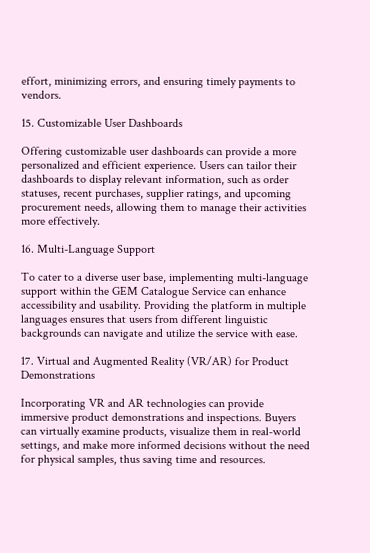effort, minimizing errors, and ensuring timely payments to vendors.

15. Customizable User Dashboards

Offering customizable user dashboards can provide a more personalized and efficient experience. Users can tailor their dashboards to display relevant information, such as order statuses, recent purchases, supplier ratings, and upcoming procurement needs, allowing them to manage their activities more effectively.

16. Multi-Language Support

To cater to a diverse user base, implementing multi-language support within the GEM Catalogue Service can enhance accessibility and usability. Providing the platform in multiple languages ensures that users from different linguistic backgrounds can navigate and utilize the service with ease.

17. Virtual and Augmented Reality (VR/AR) for Product Demonstrations

Incorporating VR and AR technologies can provide immersive product demonstrations and inspections. Buyers can virtually examine products, visualize them in real-world settings, and make more informed decisions without the need for physical samples, thus saving time and resources.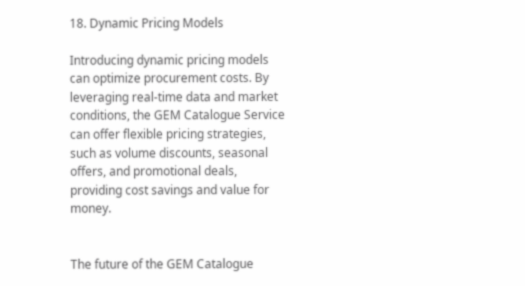18. Dynamic Pricing Models

Introducing dynamic pricing models can optimize procurement costs. By leveraging real-time data and market conditions, the GEM Catalogue Service can offer flexible pricing strategies, such as volume discounts, seasonal offers, and promotional deals, providing cost savings and value for money.


The future of the GEM Catalogue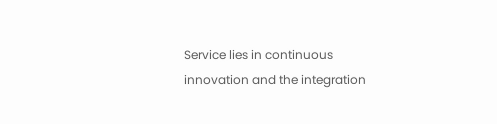Service lies in continuous innovation and the integration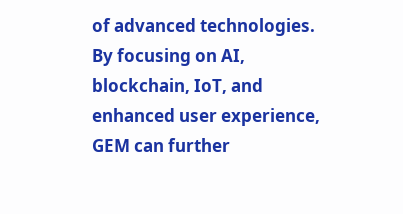of advanced technologies. By focusing on AI, blockchain, IoT, and enhanced user experience, GEM can further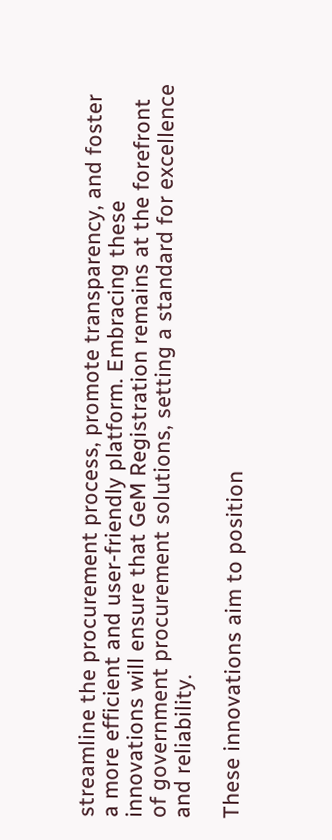streamline the procurement process, promote transparency, and foster a more efficient and user-friendly platform. Embracing these innovations will ensure that GeM Registration remains at the forefront of government procurement solutions, setting a standard for excellence and reliability.

These innovations aim to position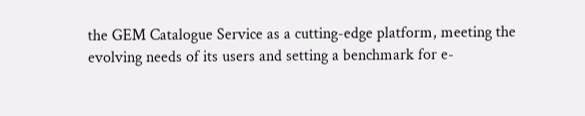the GEM Catalogue Service as a cutting-edge platform, meeting the evolving needs of its users and setting a benchmark for e-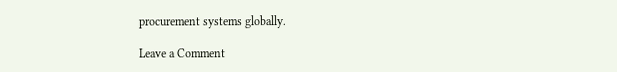procurement systems globally.

Leave a Comment